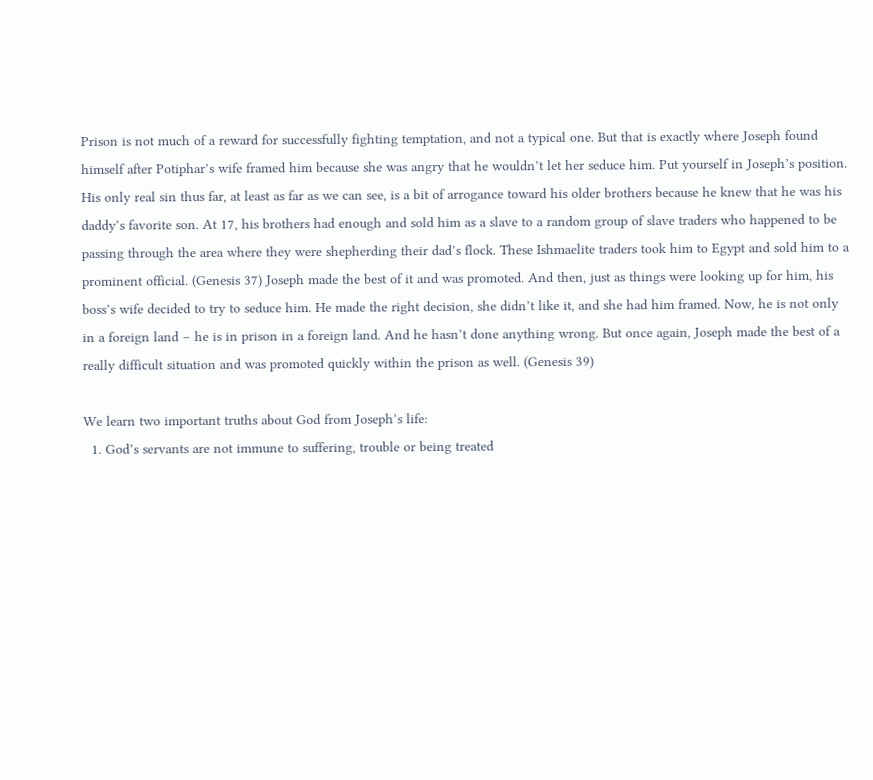Prison is not much of a reward for successfully fighting temptation, and not a typical one. But that is exactly where Joseph found himself after Potiphar’s wife framed him because she was angry that he wouldn’t let her seduce him. Put yourself in Joseph’s position. His only real sin thus far, at least as far as we can see, is a bit of arrogance toward his older brothers because he knew that he was his daddy’s favorite son. At 17, his brothers had enough and sold him as a slave to a random group of slave traders who happened to be passing through the area where they were shepherding their dad’s flock. These Ishmaelite traders took him to Egypt and sold him to a prominent official. (Genesis 37) Joseph made the best of it and was promoted. And then, just as things were looking up for him, his boss’s wife decided to try to seduce him. He made the right decision, she didn’t like it, and she had him framed. Now, he is not only in a foreign land – he is in prison in a foreign land. And he hasn’t done anything wrong. But once again, Joseph made the best of a really difficult situation and was promoted quickly within the prison as well. (Genesis 39)

We learn two important truths about God from Joseph’s life:
  1. God’s servants are not immune to suffering, trouble or being treated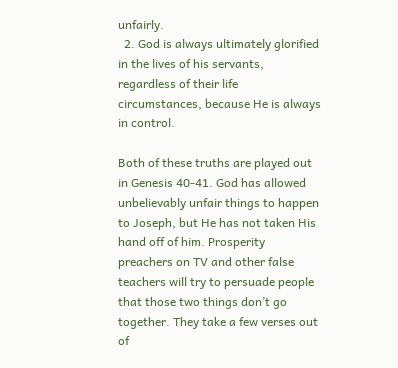unfairly.
  2. God is always ultimately glorified in the lives of his servants, regardless of their life circumstances, because He is always in control.

Both of these truths are played out in Genesis 40-41. God has allowed unbelievably unfair things to happen to Joseph, but He has not taken His hand off of him. Prosperity preachers on TV and other false teachers will try to persuade people that those two things don’t go together. They take a few verses out of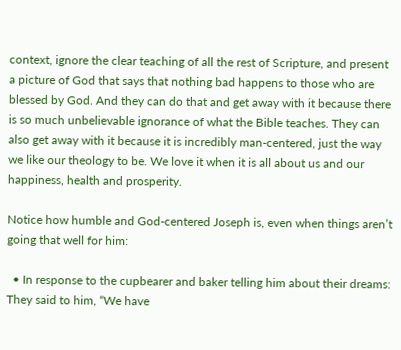context, ignore the clear teaching of all the rest of Scripture, and present a picture of God that says that nothing bad happens to those who are blessed by God. And they can do that and get away with it because there is so much unbelievable ignorance of what the Bible teaches. They can also get away with it because it is incredibly man-centered, just the way we like our theology to be. We love it when it is all about us and our happiness, health and prosperity.

Notice how humble and God-centered Joseph is, even when things aren’t going that well for him:

  • In response to the cupbearer and baker telling him about their dreams: They said to him, “We have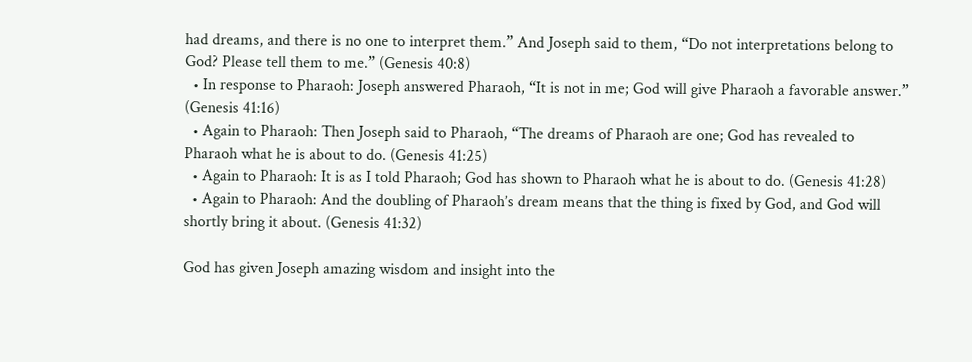had dreams, and there is no one to interpret them.” And Joseph said to them, “Do not interpretations belong to God? Please tell them to me.” (Genesis 40:8)
  • In response to Pharaoh: Joseph answered Pharaoh, “It is not in me; God will give Pharaoh a favorable answer.” (Genesis 41:16)
  • Again to Pharaoh: Then Joseph said to Pharaoh, “The dreams of Pharaoh are one; God has revealed to Pharaoh what he is about to do. (Genesis 41:25)
  • Again to Pharaoh: It is as I told Pharaoh; God has shown to Pharaoh what he is about to do. (Genesis 41:28)
  • Again to Pharaoh: And the doubling of Pharaoh’s dream means that the thing is fixed by God, and God will shortly bring it about. (Genesis 41:32)

God has given Joseph amazing wisdom and insight into the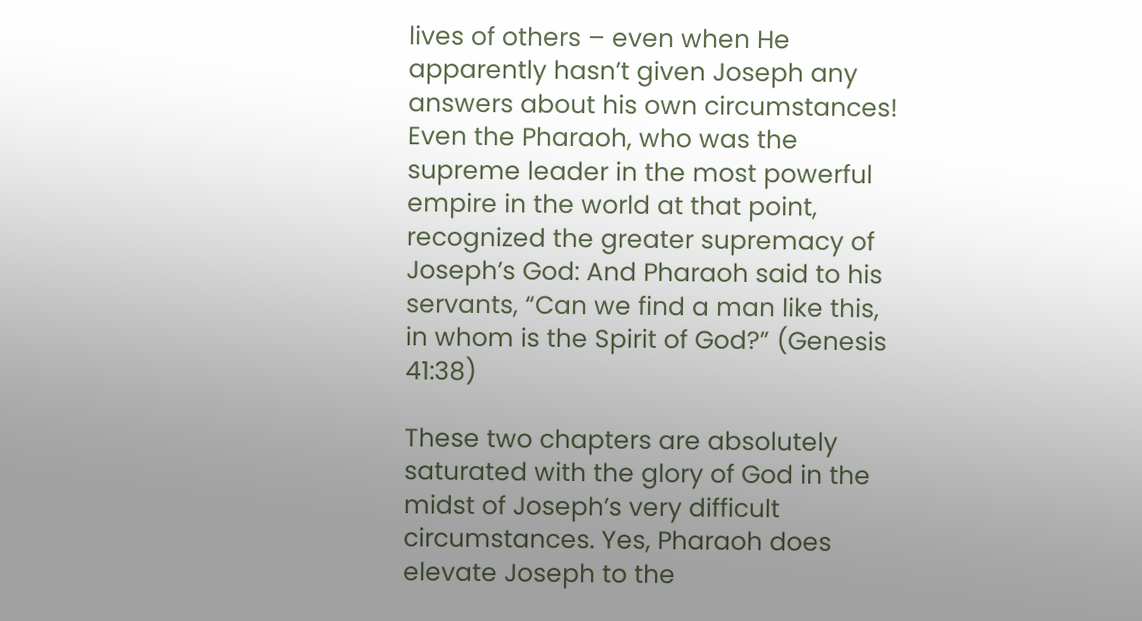lives of others – even when He apparently hasn’t given Joseph any answers about his own circumstances! Even the Pharaoh, who was the supreme leader in the most powerful empire in the world at that point, recognized the greater supremacy of Joseph’s God: And Pharaoh said to his servants, “Can we find a man like this, in whom is the Spirit of God?” (Genesis 41:38)

These two chapters are absolutely saturated with the glory of God in the midst of Joseph’s very difficult circumstances. Yes, Pharaoh does elevate Joseph to the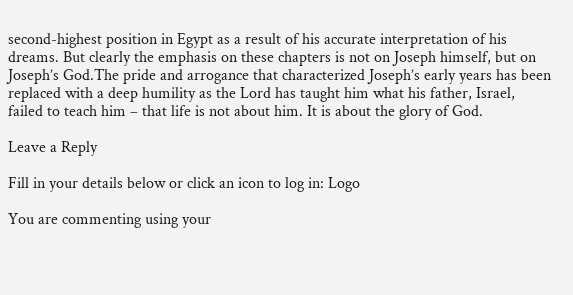second-highest position in Egypt as a result of his accurate interpretation of his dreams. But clearly the emphasis on these chapters is not on Joseph himself, but on Joseph’s God.The pride and arrogance that characterized Joseph’s early years has been replaced with a deep humility as the Lord has taught him what his father, Israel, failed to teach him – that life is not about him. It is about the glory of God.

Leave a Reply

Fill in your details below or click an icon to log in: Logo

You are commenting using your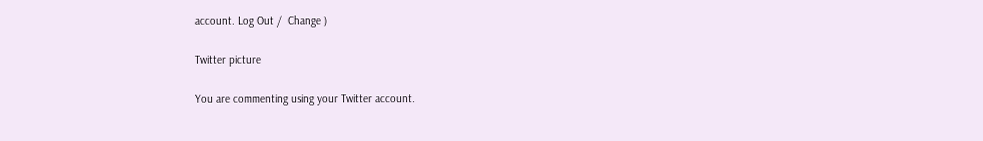account. Log Out /  Change )

Twitter picture

You are commenting using your Twitter account.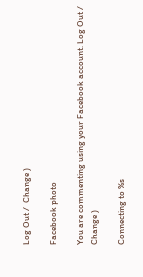Log Out /  Change )

Facebook photo

You are commenting using your Facebook account. Log Out /  Change )

Connecting to %s